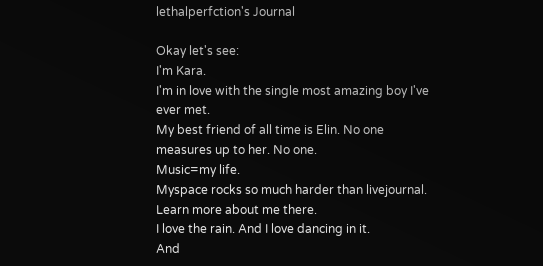lethalperfction's Journal

Okay let's see:
I'm Kara.
I'm in love with the single most amazing boy I've ever met.
My best friend of all time is Elin. No one measures up to her. No one.
Music=my life.
Myspace rocks so much harder than livejournal. Learn more about me there.
I love the rain. And I love dancing in it.
And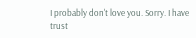I probably don't love you. Sorry. I have trust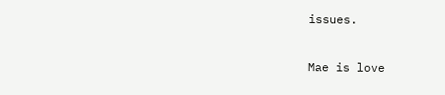issues.

Mae is love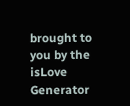brought to you by the isLove Generator